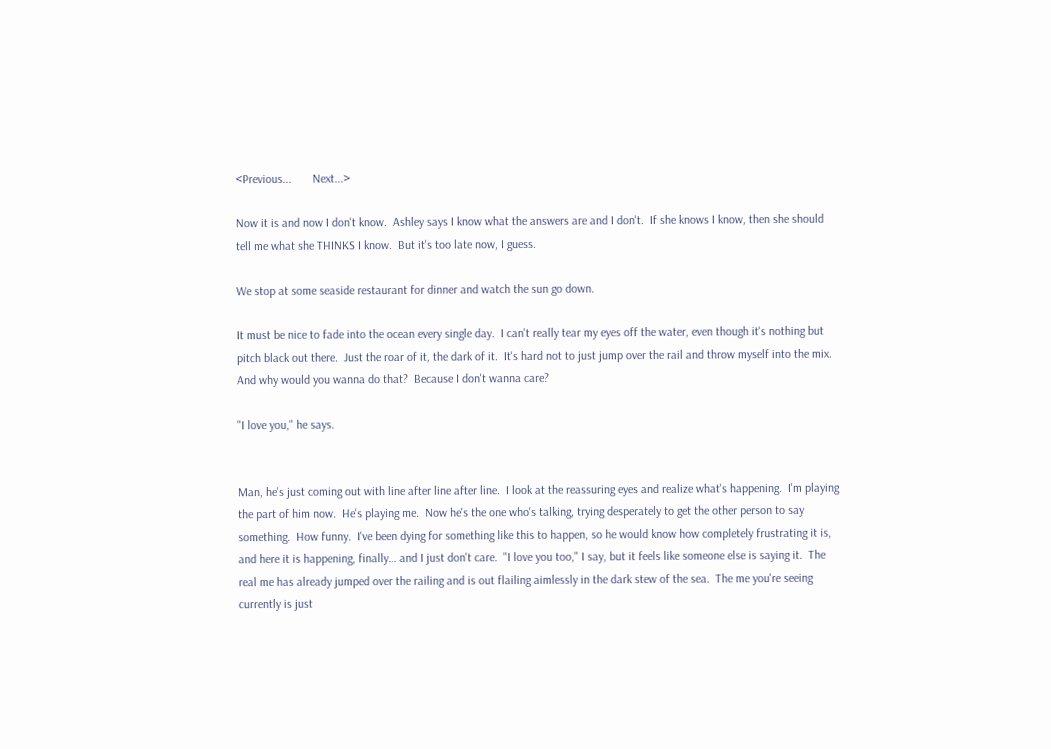<Previous...       Next...>

Now it is and now I don't know.  Ashley says I know what the answers are and I don't.  If she knows I know, then she should tell me what she THINKS I know.  But it's too late now, I guess.

We stop at some seaside restaurant for dinner and watch the sun go down.

It must be nice to fade into the ocean every single day.  I can't really tear my eyes off the water, even though it's nothing but pitch black out there.  Just the roar of it, the dark of it.  It's hard not to just jump over the rail and throw myself into the mix. And why would you wanna do that?  Because I don't wanna care?

"I love you," he says.


Man, he's just coming out with line after line after line.  I look at the reassuring eyes and realize what's happening.  I'm playing the part of him now.  He's playing me.  Now he's the one who's talking, trying desperately to get the other person to say something.  How funny.  I've been dying for something like this to happen, so he would know how completely frustrating it is, and here it is happening, finally… and I just don't care.  "I love you too," I say, but it feels like someone else is saying it.  The real me has already jumped over the railing and is out flailing aimlessly in the dark stew of the sea.  The me you're seeing currently is just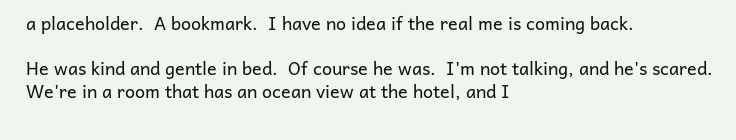a placeholder.  A bookmark.  I have no idea if the real me is coming back.

He was kind and gentle in bed.  Of course he was.  I'm not talking, and he's scared.  We're in a room that has an ocean view at the hotel, and I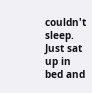couldn't sleep.  Just sat up in bed and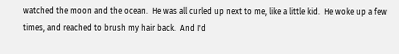watched the moon and the ocean.  He was all curled up next to me, like a little kid.  He woke up a few times, and reached to brush my hair back.  And I'd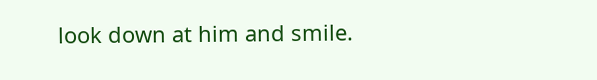look down at him and smile.